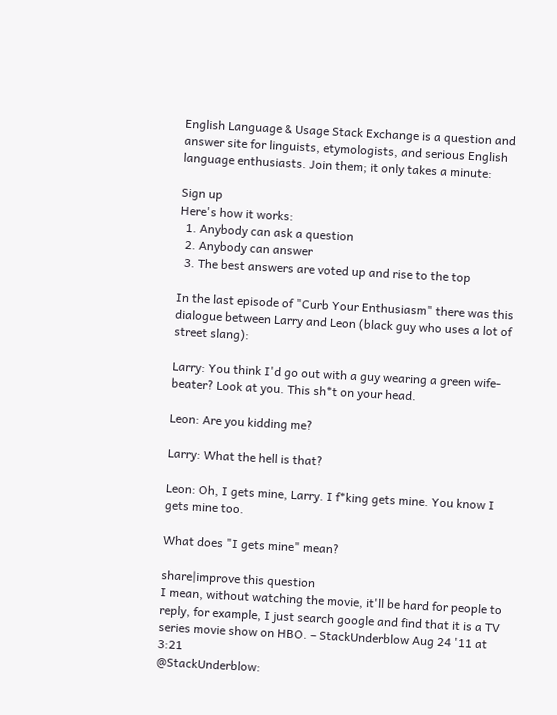English Language & Usage Stack Exchange is a question and answer site for linguists, etymologists, and serious English language enthusiasts. Join them; it only takes a minute:

Sign up
Here's how it works:
  1. Anybody can ask a question
  2. Anybody can answer
  3. The best answers are voted up and rise to the top

In the last episode of "Curb Your Enthusiasm" there was this dialogue between Larry and Leon (black guy who uses a lot of street slang):

Larry: You think I'd go out with a guy wearing a green wife-beater? Look at you. This sh*t on your head.

Leon: Are you kidding me?

Larry: What the hell is that?

Leon: Oh, I gets mine, Larry. I f*king gets mine. You know I gets mine too.

What does "I gets mine" mean?

share|improve this question
I mean, without watching the movie, it'll be hard for people to reply, for example, I just search google and find that it is a TV series movie show on HBO. – StackUnderblow Aug 24 '11 at 3:21
@StackUnderblow: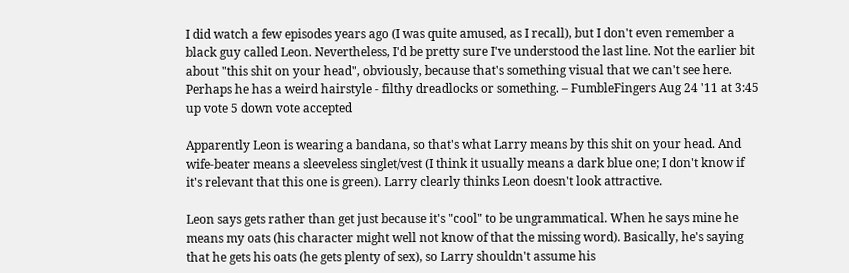I did watch a few episodes years ago (I was quite amused, as I recall), but I don't even remember a black guy called Leon. Nevertheless, I'd be pretty sure I've understood the last line. Not the earlier bit about "this shit on your head", obviously, because that's something visual that we can't see here. Perhaps he has a weird hairstyle - filthy dreadlocks or something. – FumbleFingers Aug 24 '11 at 3:45
up vote 5 down vote accepted

Apparently Leon is wearing a bandana, so that's what Larry means by this shit on your head. And wife-beater means a sleeveless singlet/vest (I think it usually means a dark blue one; I don't know if it's relevant that this one is green). Larry clearly thinks Leon doesn't look attractive.

Leon says gets rather than get just because it's "cool" to be ungrammatical. When he says mine he means my oats (his character might well not know of that the missing word). Basically, he's saying that he gets his oats (he gets plenty of sex), so Larry shouldn't assume his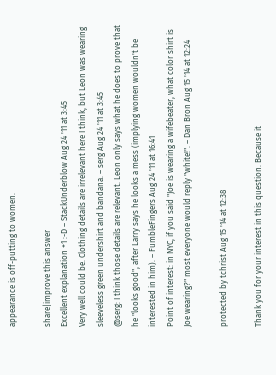appearance is off-putting to women.

share|improve this answer
Excellent explanation +1 :-D – StackUnderblow Aug 24 '11 at 3:45
Very well could be. Clothing details are irrelevant here I think, but Leon was wearing sleeveless green undershirt and bandana. – serg Aug 24 '11 at 3:45
@serg: I think those details are relevant. Leon only says what he does to prove that he "looks good", after Larry says he looks a mess (implying women wouldn't be interested in him). – FumbleFingers Aug 24 '11 at 16:41
Point of interest: in NYC, if you said "Joe is wearing a wifebeater, what color shirt is Joe wearing?" most everyone would reply "white!". – Dan Bron Aug 15 '14 at 12:24

protected by tchrist Aug 15 '14 at 12:38

Thank you for your interest in this question. Because it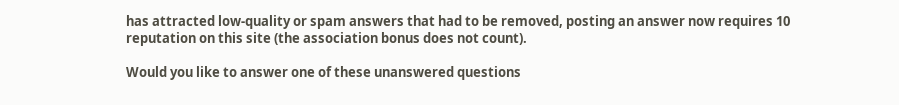has attracted low-quality or spam answers that had to be removed, posting an answer now requires 10 reputation on this site (the association bonus does not count).

Would you like to answer one of these unanswered questions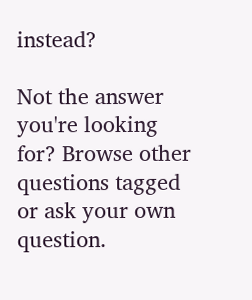instead?

Not the answer you're looking for? Browse other questions tagged or ask your own question.